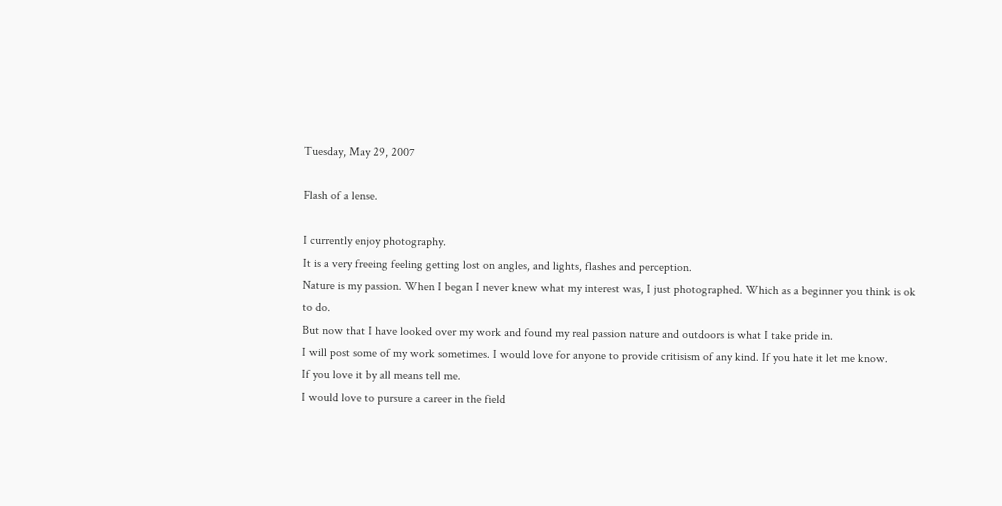Tuesday, May 29, 2007

Flash of a lense.

I currently enjoy photography.
It is a very freeing feeling getting lost on angles, and lights, flashes and perception.
Nature is my passion. When I began I never knew what my interest was, I just photographed. Which as a beginner you think is ok to do.
But now that I have looked over my work and found my real passion nature and outdoors is what I take pride in.
I will post some of my work sometimes. I would love for anyone to provide critisism of any kind. If you hate it let me know.
If you love it by all means tell me.
I would love to pursure a career in the field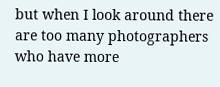but when I look around there are too many photographers who have more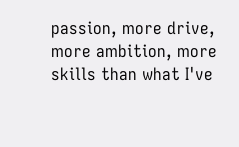passion, more drive, more ambition, more skills than what I've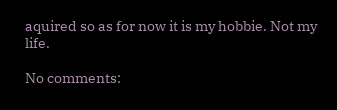aquired so as for now it is my hobbie. Not my life.

No comments: